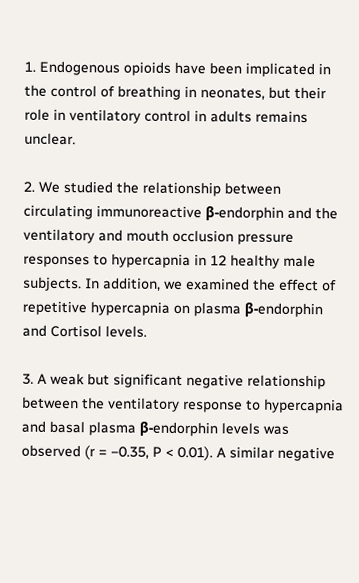1. Endogenous opioids have been implicated in the control of breathing in neonates, but their role in ventilatory control in adults remains unclear.

2. We studied the relationship between circulating immunoreactive β-endorphin and the ventilatory and mouth occlusion pressure responses to hypercapnia in 12 healthy male subjects. In addition, we examined the effect of repetitive hypercapnia on plasma β-endorphin and Cortisol levels.

3. A weak but significant negative relationship between the ventilatory response to hypercapnia and basal plasma β-endorphin levels was observed (r = −0.35, P < 0.01). A similar negative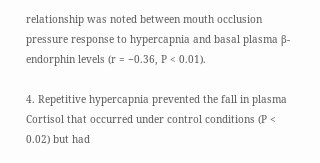relationship was noted between mouth occlusion pressure response to hypercapnia and basal plasma β-endorphin levels (r = −0.36, P < 0.01).

4. Repetitive hypercapnia prevented the fall in plasma Cortisol that occurred under control conditions (P < 0.02) but had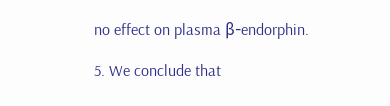no effect on plasma β-endorphin.

5. We conclude that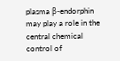plasma β-endorphin may play a role in the central chemical control of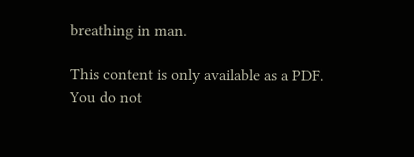breathing in man.

This content is only available as a PDF.
You do not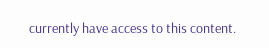currently have access to this content.